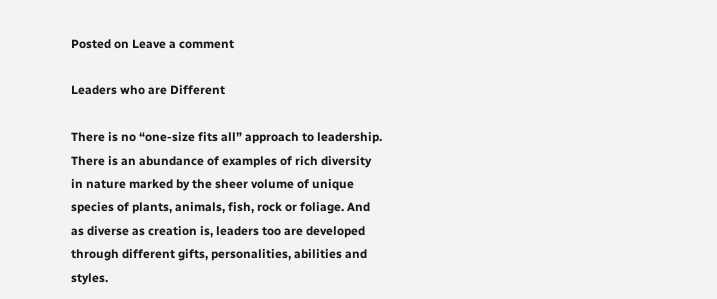Posted on Leave a comment

Leaders who are Different

There is no “one-size fits all” approach to leadership. There is an abundance of examples of rich diversity in nature marked by the sheer volume of unique species of plants, animals, fish, rock or foliage. And as diverse as creation is, leaders too are developed through different gifts, personalities, abilities and styles.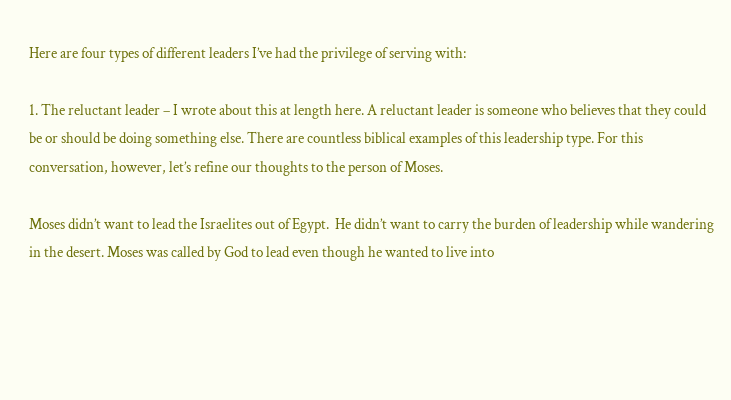Here are four types of different leaders I’ve had the privilege of serving with:

1. The reluctant leader – I wrote about this at length here. A reluctant leader is someone who believes that they could be or should be doing something else. There are countless biblical examples of this leadership type. For this conversation, however, let’s refine our thoughts to the person of Moses.

Moses didn’t want to lead the Israelites out of Egypt.  He didn’t want to carry the burden of leadership while wandering in the desert. Moses was called by God to lead even though he wanted to live into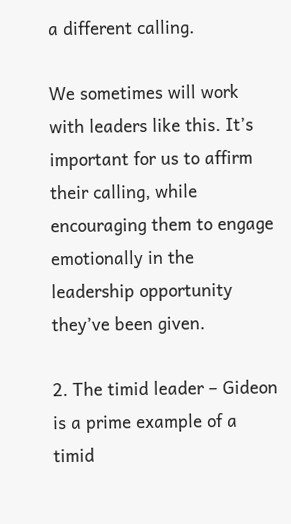a different calling.

We sometimes will work with leaders like this. It’s important for us to affirm their calling, while encouraging them to engage emotionally in the leadership opportunity they’ve been given.

2. The timid leader – Gideon is a prime example of a timid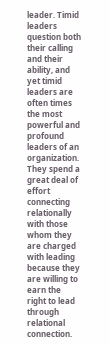leader. Timid leaders question both their calling and their ability, and yet timid leaders are often times the most powerful and profound leaders of an organization. They spend a great deal of effort connecting relationally with those whom they are charged with leading because they are willing to earn the right to lead through relational connection.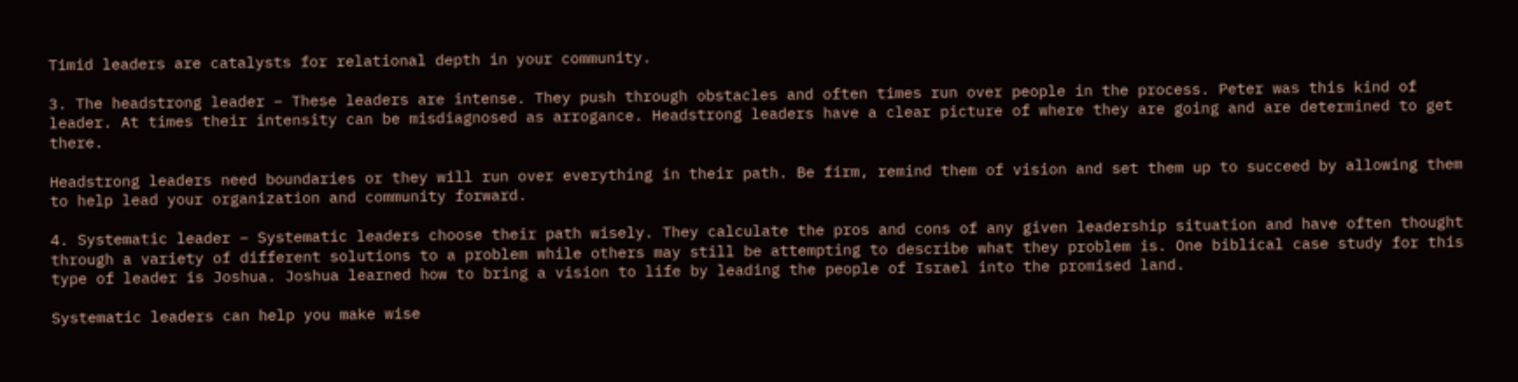Timid leaders are catalysts for relational depth in your community.

3. The headstrong leader – These leaders are intense. They push through obstacles and often times run over people in the process. Peter was this kind of leader. At times their intensity can be misdiagnosed as arrogance. Headstrong leaders have a clear picture of where they are going and are determined to get there.

Headstrong leaders need boundaries or they will run over everything in their path. Be firm, remind them of vision and set them up to succeed by allowing them to help lead your organization and community forward.

4. Systematic leader – Systematic leaders choose their path wisely. They calculate the pros and cons of any given leadership situation and have often thought through a variety of different solutions to a problem while others may still be attempting to describe what they problem is. One biblical case study for this type of leader is Joshua. Joshua learned how to bring a vision to life by leading the people of Israel into the promised land.

Systematic leaders can help you make wise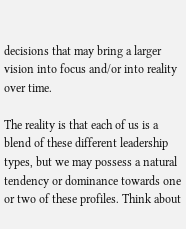decisions that may bring a larger vision into focus and/or into reality over time.

The reality is that each of us is a blend of these different leadership types, but we may possess a natural tendency or dominance towards one or two of these profiles. Think about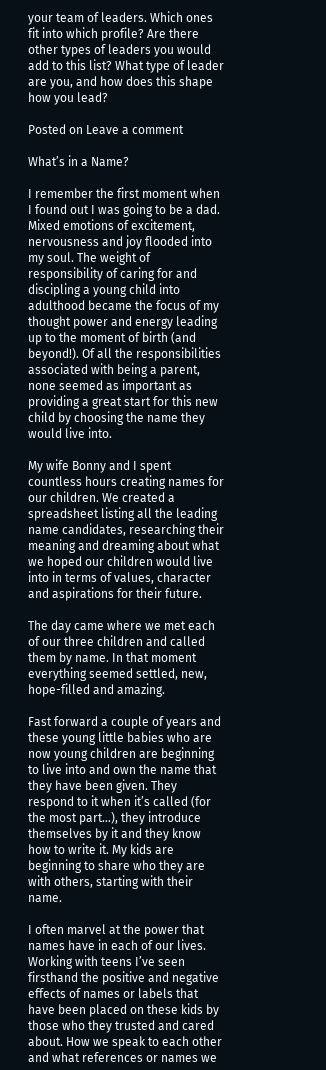your team of leaders. Which ones fit into which profile? Are there other types of leaders you would add to this list? What type of leader are you, and how does this shape how you lead?

Posted on Leave a comment

What’s in a Name?

I remember the first moment when I found out I was going to be a dad. Mixed emotions of excitement, nervousness and joy flooded into my soul. The weight of responsibility of caring for and discipling a young child into adulthood became the focus of my thought power and energy leading up to the moment of birth (and beyond!). Of all the responsibilities associated with being a parent, none seemed as important as providing a great start for this new child by choosing the name they would live into.

My wife Bonny and I spent countless hours creating names for our children. We created a spreadsheet listing all the leading name candidates, researching their meaning and dreaming about what we hoped our children would live into in terms of values, character and aspirations for their future.

The day came where we met each of our three children and called them by name. In that moment everything seemed settled, new, hope-filled and amazing.

Fast forward a couple of years and these young little babies who are now young children are beginning to live into and own the name that they have been given. They respond to it when it’s called (for the most part…), they introduce themselves by it and they know how to write it. My kids are beginning to share who they are with others, starting with their name.

I often marvel at the power that names have in each of our lives. Working with teens I’ve seen firsthand the positive and negative effects of names or labels that have been placed on these kids by those who they trusted and cared about. How we speak to each other and what references or names we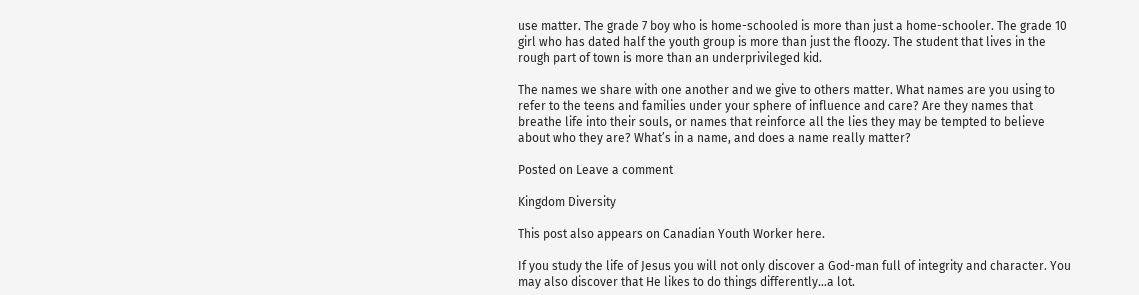use matter. The grade 7 boy who is home-schooled is more than just a home-schooler. The grade 10 girl who has dated half the youth group is more than just the floozy. The student that lives in the rough part of town is more than an underprivileged kid.

The names we share with one another and we give to others matter. What names are you using to refer to the teens and families under your sphere of influence and care? Are they names that breathe life into their souls, or names that reinforce all the lies they may be tempted to believe about who they are? What’s in a name, and does a name really matter?

Posted on Leave a comment

Kingdom Diversity

This post also appears on Canadian Youth Worker here.

If you study the life of Jesus you will not only discover a God-man full of integrity and character. You may also discover that He likes to do things differently…a lot.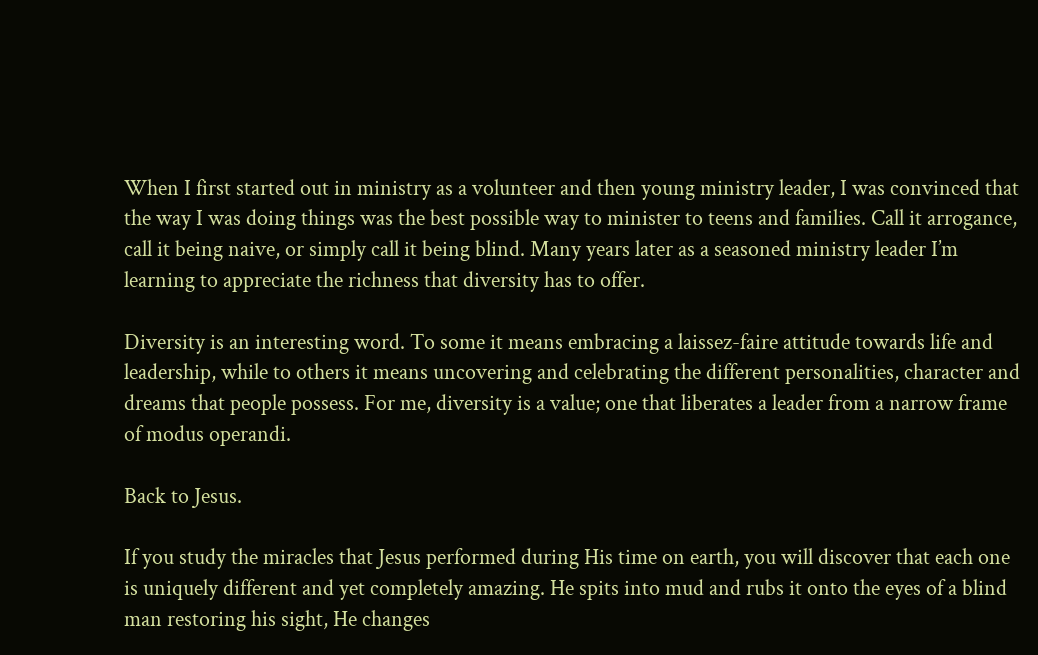When I first started out in ministry as a volunteer and then young ministry leader, I was convinced that the way I was doing things was the best possible way to minister to teens and families. Call it arrogance, call it being naive, or simply call it being blind. Many years later as a seasoned ministry leader I’m learning to appreciate the richness that diversity has to offer.

Diversity is an interesting word. To some it means embracing a laissez-faire attitude towards life and leadership, while to others it means uncovering and celebrating the different personalities, character and dreams that people possess. For me, diversity is a value; one that liberates a leader from a narrow frame of modus operandi.

Back to Jesus.

If you study the miracles that Jesus performed during His time on earth, you will discover that each one is uniquely different and yet completely amazing. He spits into mud and rubs it onto the eyes of a blind man restoring his sight, He changes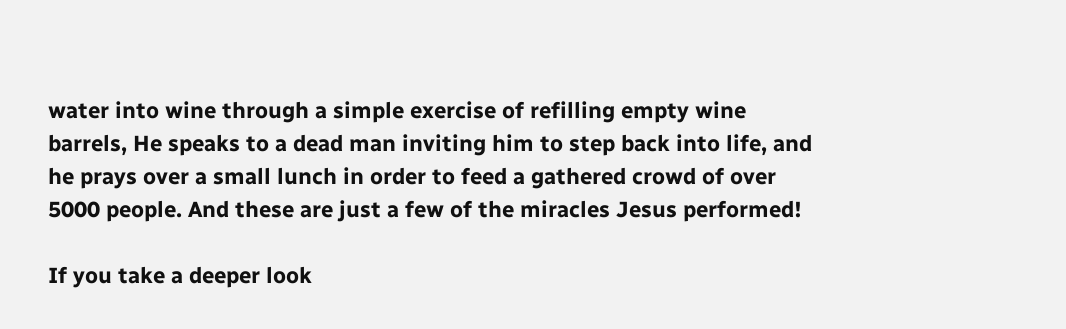water into wine through a simple exercise of refilling empty wine barrels, He speaks to a dead man inviting him to step back into life, and he prays over a small lunch in order to feed a gathered crowd of over 5000 people. And these are just a few of the miracles Jesus performed!

If you take a deeper look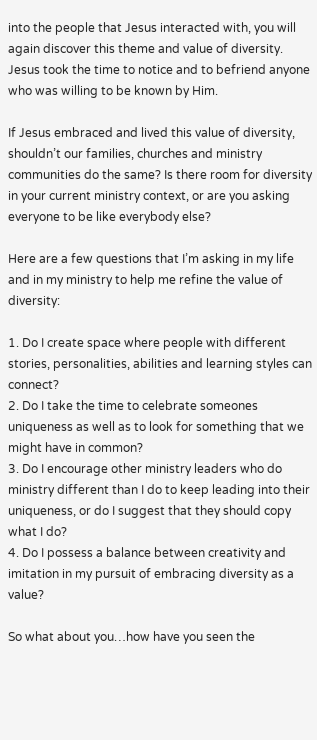into the people that Jesus interacted with, you will again discover this theme and value of diversity. Jesus took the time to notice and to befriend anyone who was willing to be known by Him.

If Jesus embraced and lived this value of diversity, shouldn’t our families, churches and ministry communities do the same? Is there room for diversity in your current ministry context, or are you asking everyone to be like everybody else?

Here are a few questions that I’m asking in my life and in my ministry to help me refine the value of diversity:

1. Do I create space where people with different stories, personalities, abilities and learning styles can connect?
2. Do I take the time to celebrate someones uniqueness as well as to look for something that we might have in common?
3. Do I encourage other ministry leaders who do ministry different than I do to keep leading into their uniqueness, or do I suggest that they should copy what I do?
4. Do I possess a balance between creativity and imitation in my pursuit of embracing diversity as a value?

So what about you…how have you seen the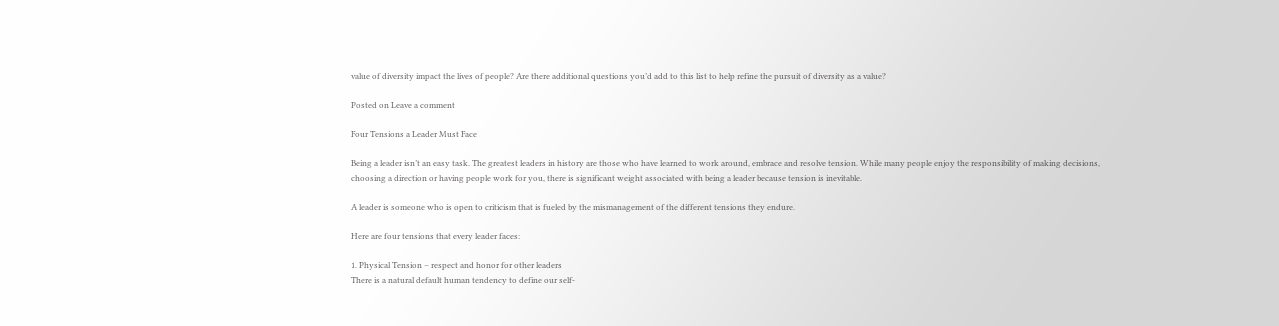value of diversity impact the lives of people? Are there additional questions you’d add to this list to help refine the pursuit of diversity as a value?

Posted on Leave a comment

Four Tensions a Leader Must Face

Being a leader isn’t an easy task. The greatest leaders in history are those who have learned to work around, embrace and resolve tension. While many people enjoy the responsibility of making decisions, choosing a direction or having people work for you, there is significant weight associated with being a leader because tension is inevitable.

A leader is someone who is open to criticism that is fueled by the mismanagement of the different tensions they endure.

Here are four tensions that every leader faces:

1. Physical Tension – respect and honor for other leaders
There is a natural default human tendency to define our self-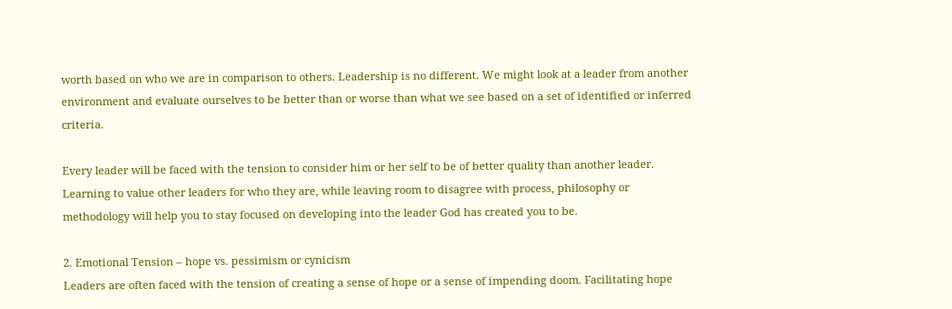worth based on who we are in comparison to others. Leadership is no different. We might look at a leader from another environment and evaluate ourselves to be better than or worse than what we see based on a set of identified or inferred criteria.

Every leader will be faced with the tension to consider him or her self to be of better quality than another leader. Learning to value other leaders for who they are, while leaving room to disagree with process, philosophy or methodology will help you to stay focused on developing into the leader God has created you to be.

2. Emotional Tension – hope vs. pessimism or cynicism
Leaders are often faced with the tension of creating a sense of hope or a sense of impending doom. Facilitating hope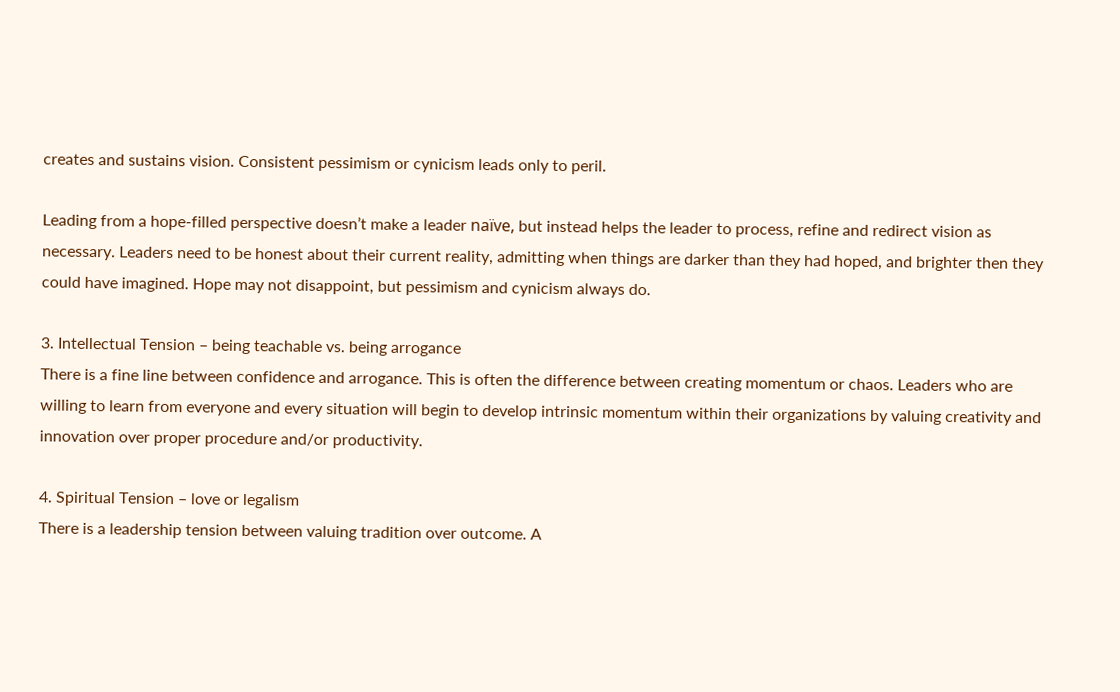creates and sustains vision. Consistent pessimism or cynicism leads only to peril.

Leading from a hope-filled perspective doesn’t make a leader naïve, but instead helps the leader to process, refine and redirect vision as necessary. Leaders need to be honest about their current reality, admitting when things are darker than they had hoped, and brighter then they could have imagined. Hope may not disappoint, but pessimism and cynicism always do.

3. Intellectual Tension – being teachable vs. being arrogance
There is a fine line between confidence and arrogance. This is often the difference between creating momentum or chaos. Leaders who are willing to learn from everyone and every situation will begin to develop intrinsic momentum within their organizations by valuing creativity and innovation over proper procedure and/or productivity.

4. Spiritual Tension – love or legalism
There is a leadership tension between valuing tradition over outcome. A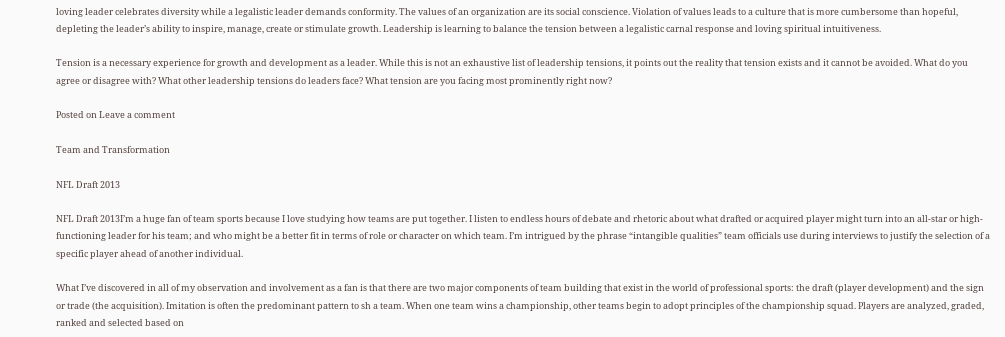loving leader celebrates diversity while a legalistic leader demands conformity. The values of an organization are its social conscience. Violation of values leads to a culture that is more cumbersome than hopeful, depleting the leader’s ability to inspire, manage, create or stimulate growth. Leadership is learning to balance the tension between a legalistic carnal response and loving spiritual intuitiveness.

Tension is a necessary experience for growth and development as a leader. While this is not an exhaustive list of leadership tensions, it points out the reality that tension exists and it cannot be avoided. What do you agree or disagree with? What other leadership tensions do leaders face? What tension are you facing most prominently right now?

Posted on Leave a comment

Team and Transformation

NFL Draft 2013

NFL Draft 2013I’m a huge fan of team sports because I love studying how teams are put together. I listen to endless hours of debate and rhetoric about what drafted or acquired player might turn into an all-star or high-functioning leader for his team; and who might be a better fit in terms of role or character on which team. I’m intrigued by the phrase “intangible qualities” team officials use during interviews to justify the selection of a specific player ahead of another individual.

What I’ve discovered in all of my observation and involvement as a fan is that there are two major components of team building that exist in the world of professional sports: the draft (player development) and the sign or trade (the acquisition). Imitation is often the predominant pattern to sh a team. When one team wins a championship, other teams begin to adopt principles of the championship squad. Players are analyzed, graded, ranked and selected based on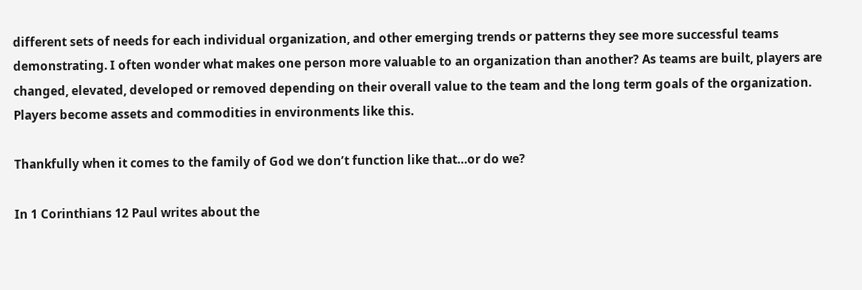different sets of needs for each individual organization, and other emerging trends or patterns they see more successful teams demonstrating. I often wonder what makes one person more valuable to an organization than another? As teams are built, players are changed, elevated, developed or removed depending on their overall value to the team and the long term goals of the organization. Players become assets and commodities in environments like this.

Thankfully when it comes to the family of God we don’t function like that…or do we?

In 1 Corinthians 12 Paul writes about the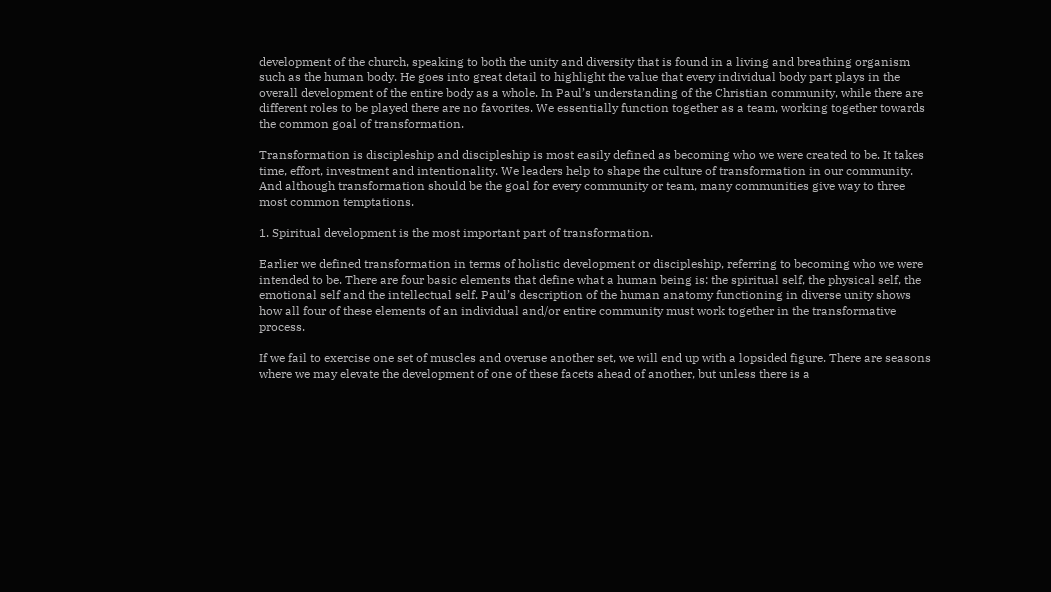development of the church, speaking to both the unity and diversity that is found in a living and breathing organism such as the human body. He goes into great detail to highlight the value that every individual body part plays in the overall development of the entire body as a whole. In Paul’s understanding of the Christian community, while there are different roles to be played there are no favorites. We essentially function together as a team, working together towards the common goal of transformation.

Transformation is discipleship and discipleship is most easily defined as becoming who we were created to be. It takes time, effort, investment and intentionality. We leaders help to shape the culture of transformation in our community.  And although transformation should be the goal for every community or team, many communities give way to three most common temptations.

1. Spiritual development is the most important part of transformation.

Earlier we defined transformation in terms of holistic development or discipleship, referring to becoming who we were intended to be. There are four basic elements that define what a human being is: the spiritual self, the physical self, the emotional self and the intellectual self. Paul’s description of the human anatomy functioning in diverse unity shows how all four of these elements of an individual and/or entire community must work together in the transformative process.

If we fail to exercise one set of muscles and overuse another set, we will end up with a lopsided figure. There are seasons where we may elevate the development of one of these facets ahead of another, but unless there is a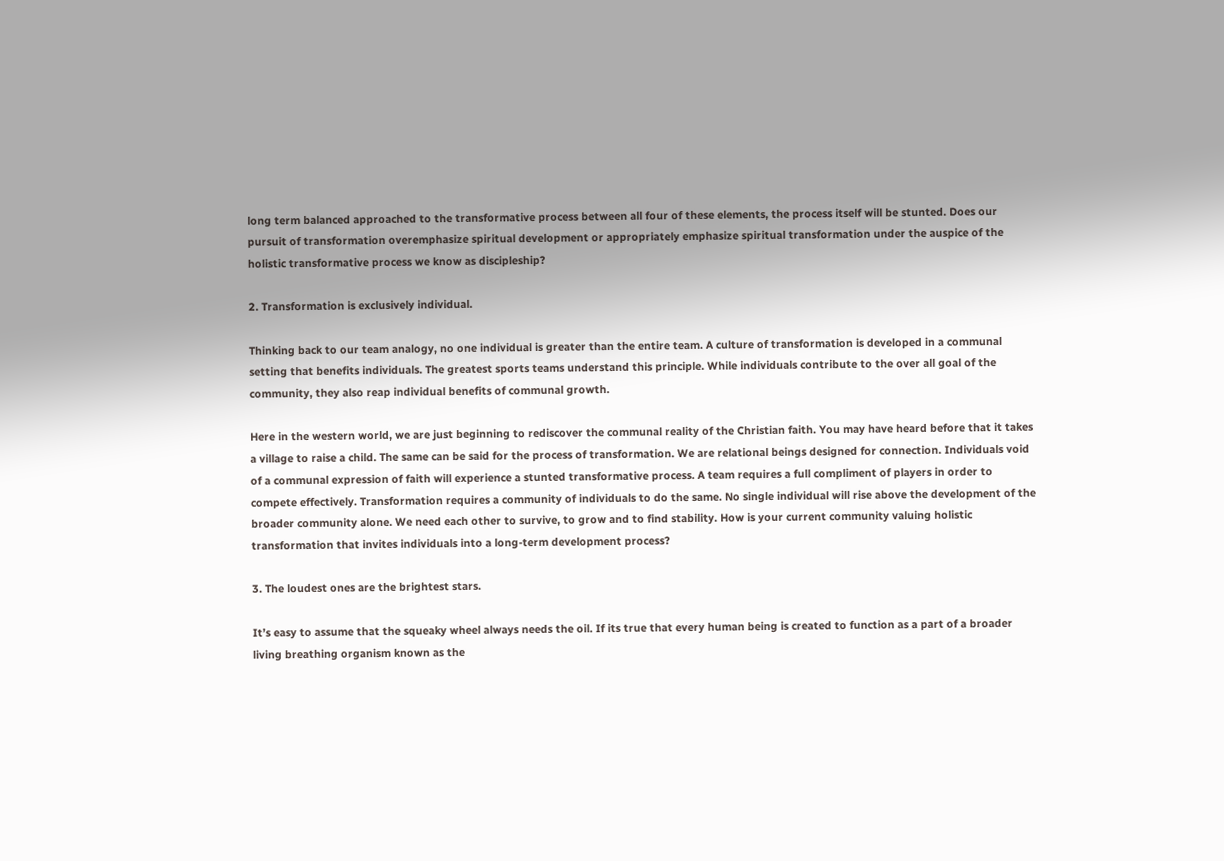long term balanced approached to the transformative process between all four of these elements, the process itself will be stunted. Does our pursuit of transformation overemphasize spiritual development or appropriately emphasize spiritual transformation under the auspice of the holistic transformative process we know as discipleship?

2. Transformation is exclusively individual.

Thinking back to our team analogy, no one individual is greater than the entire team. A culture of transformation is developed in a communal setting that benefits individuals. The greatest sports teams understand this principle. While individuals contribute to the over all goal of the community, they also reap individual benefits of communal growth.

Here in the western world, we are just beginning to rediscover the communal reality of the Christian faith. You may have heard before that it takes a village to raise a child. The same can be said for the process of transformation. We are relational beings designed for connection. Individuals void of a communal expression of faith will experience a stunted transformative process. A team requires a full compliment of players in order to compete effectively. Transformation requires a community of individuals to do the same. No single individual will rise above the development of the broader community alone. We need each other to survive, to grow and to find stability. How is your current community valuing holistic transformation that invites individuals into a long-term development process?

3. The loudest ones are the brightest stars.

It’s easy to assume that the squeaky wheel always needs the oil. If its true that every human being is created to function as a part of a broader living breathing organism known as the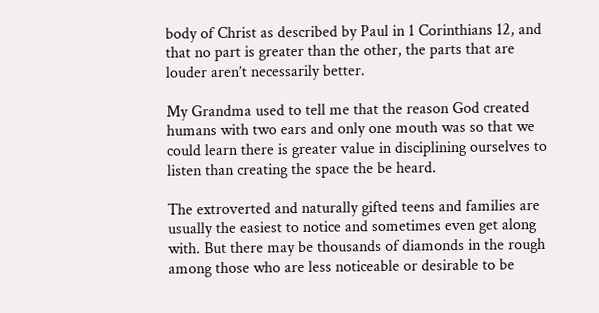body of Christ as described by Paul in 1 Corinthians 12, and that no part is greater than the other, the parts that are louder aren’t necessarily better.

My Grandma used to tell me that the reason God created humans with two ears and only one mouth was so that we could learn there is greater value in disciplining ourselves to listen than creating the space the be heard.

The extroverted and naturally gifted teens and families are usually the easiest to notice and sometimes even get along with. But there may be thousands of diamonds in the rough among those who are less noticeable or desirable to be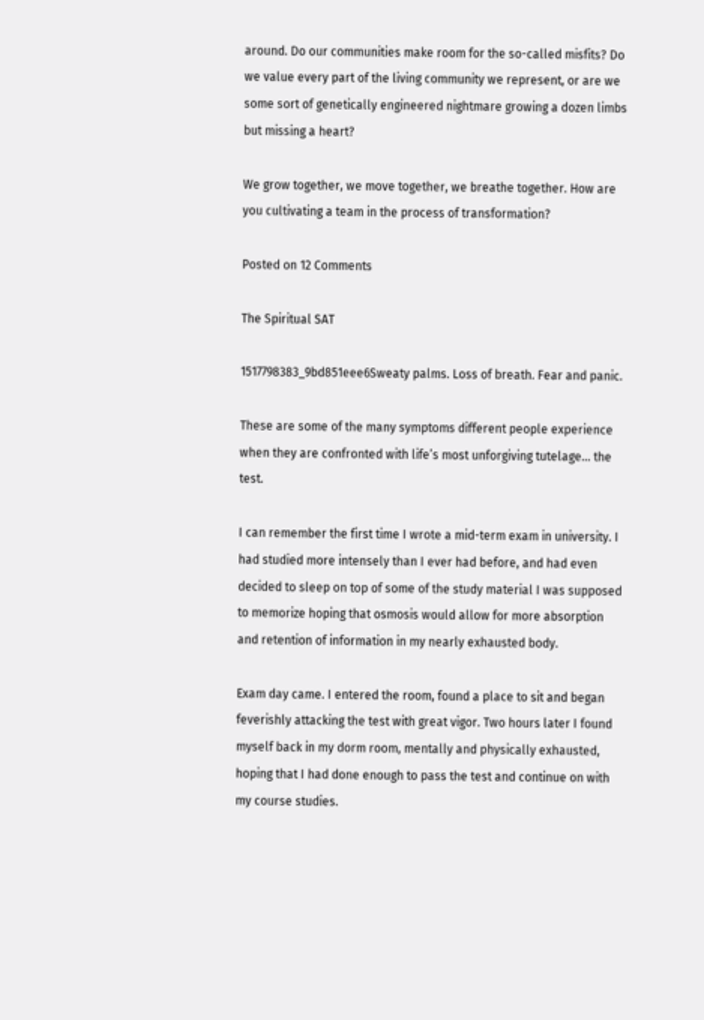around. Do our communities make room for the so-called misfits? Do we value every part of the living community we represent, or are we some sort of genetically engineered nightmare growing a dozen limbs but missing a heart?

We grow together, we move together, we breathe together. How are you cultivating a team in the process of transformation?

Posted on 12 Comments

The Spiritual SAT

1517798383_9bd851eee6Sweaty palms. Loss of breath. Fear and panic.

These are some of the many symptoms different people experience when they are confronted with life’s most unforgiving tutelage… the test.

I can remember the first time I wrote a mid-term exam in university. I had studied more intensely than I ever had before, and had even decided to sleep on top of some of the study material I was supposed to memorize hoping that osmosis would allow for more absorption and retention of information in my nearly exhausted body.

Exam day came. I entered the room, found a place to sit and began feverishly attacking the test with great vigor. Two hours later I found myself back in my dorm room, mentally and physically exhausted, hoping that I had done enough to pass the test and continue on with my course studies.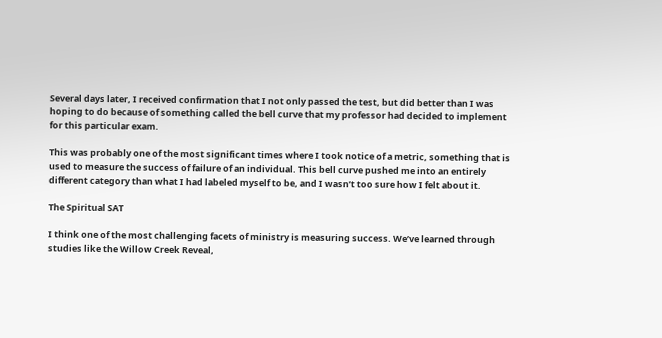Several days later, I received confirmation that I not only passed the test, but did better than I was hoping to do because of something called the bell curve that my professor had decided to implement for this particular exam.

This was probably one of the most significant times where I took notice of a metric, something that is used to measure the success of failure of an individual. This bell curve pushed me into an entirely different category than what I had labeled myself to be, and I wasn’t too sure how I felt about it.

The Spiritual SAT

I think one of the most challenging facets of ministry is measuring success. We’ve learned through studies like the Willow Creek Reveal,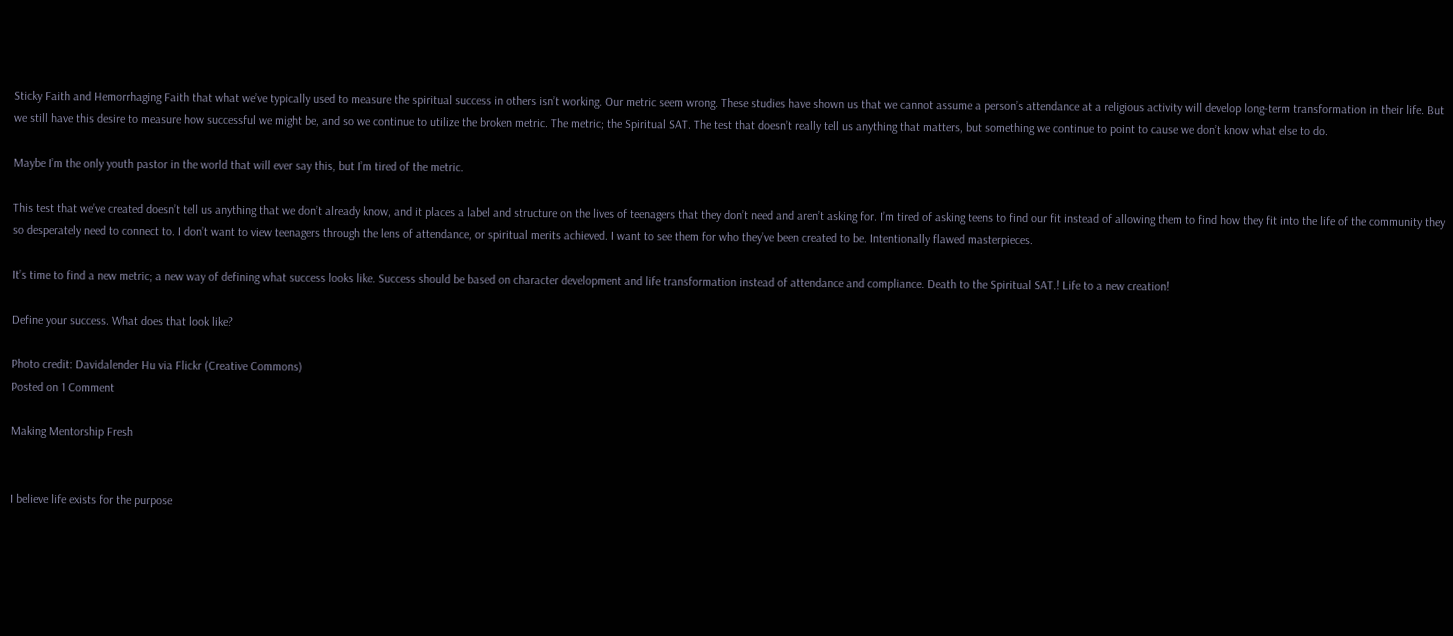Sticky Faith and Hemorrhaging Faith that what we’ve typically used to measure the spiritual success in others isn’t working. Our metric seem wrong. These studies have shown us that we cannot assume a person’s attendance at a religious activity will develop long-term transformation in their life. But we still have this desire to measure how successful we might be, and so we continue to utilize the broken metric. The metric; the Spiritual SAT. The test that doesn’t really tell us anything that matters, but something we continue to point to cause we don’t know what else to do.

Maybe I’m the only youth pastor in the world that will ever say this, but I’m tired of the metric.

This test that we’ve created doesn’t tell us anything that we don’t already know, and it places a label and structure on the lives of teenagers that they don’t need and aren’t asking for. I’m tired of asking teens to find our fit instead of allowing them to find how they fit into the life of the community they so desperately need to connect to. I don’t want to view teenagers through the lens of attendance, or spiritual merits achieved. I want to see them for who they’ve been created to be. Intentionally flawed masterpieces.

It’s time to find a new metric; a new way of defining what success looks like. Success should be based on character development and life transformation instead of attendance and compliance. Death to the Spiritual SAT.! Life to a new creation!

Define your success. What does that look like?

Photo credit: Davidalender Hu via Flickr (Creative Commons)
Posted on 1 Comment

Making Mentorship Fresh


I believe life exists for the purpose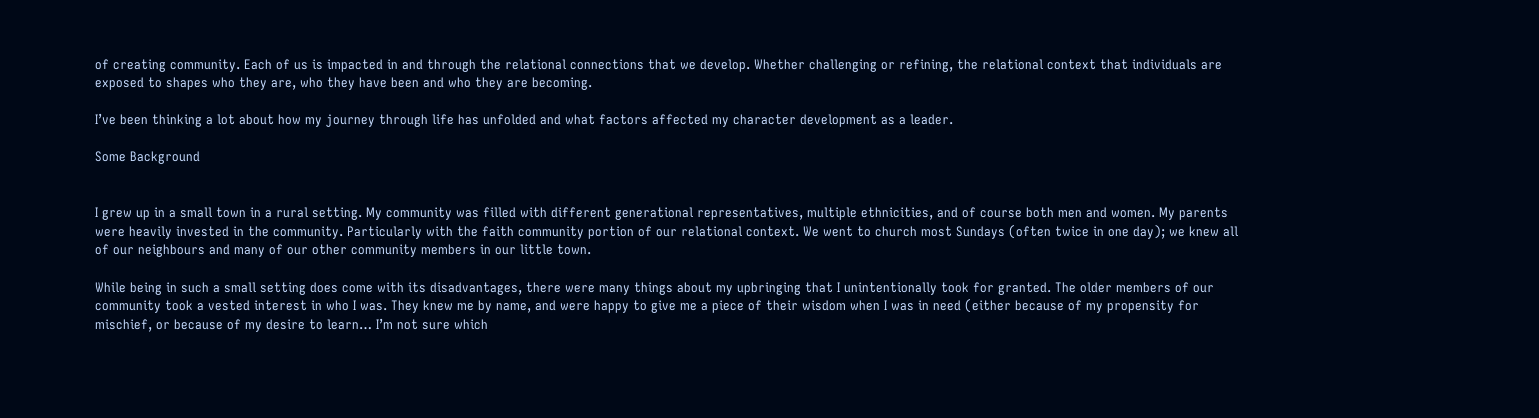of creating community. Each of us is impacted in and through the relational connections that we develop. Whether challenging or refining, the relational context that individuals are exposed to shapes who they are, who they have been and who they are becoming.

I’ve been thinking a lot about how my journey through life has unfolded and what factors affected my character development as a leader.

Some Background


I grew up in a small town in a rural setting. My community was filled with different generational representatives, multiple ethnicities, and of course both men and women. My parents were heavily invested in the community. Particularly with the faith community portion of our relational context. We went to church most Sundays (often twice in one day); we knew all of our neighbours and many of our other community members in our little town.

While being in such a small setting does come with its disadvantages, there were many things about my upbringing that I unintentionally took for granted. The older members of our community took a vested interest in who I was. They knew me by name, and were happy to give me a piece of their wisdom when I was in need (either because of my propensity for mischief, or because of my desire to learn… I’m not sure which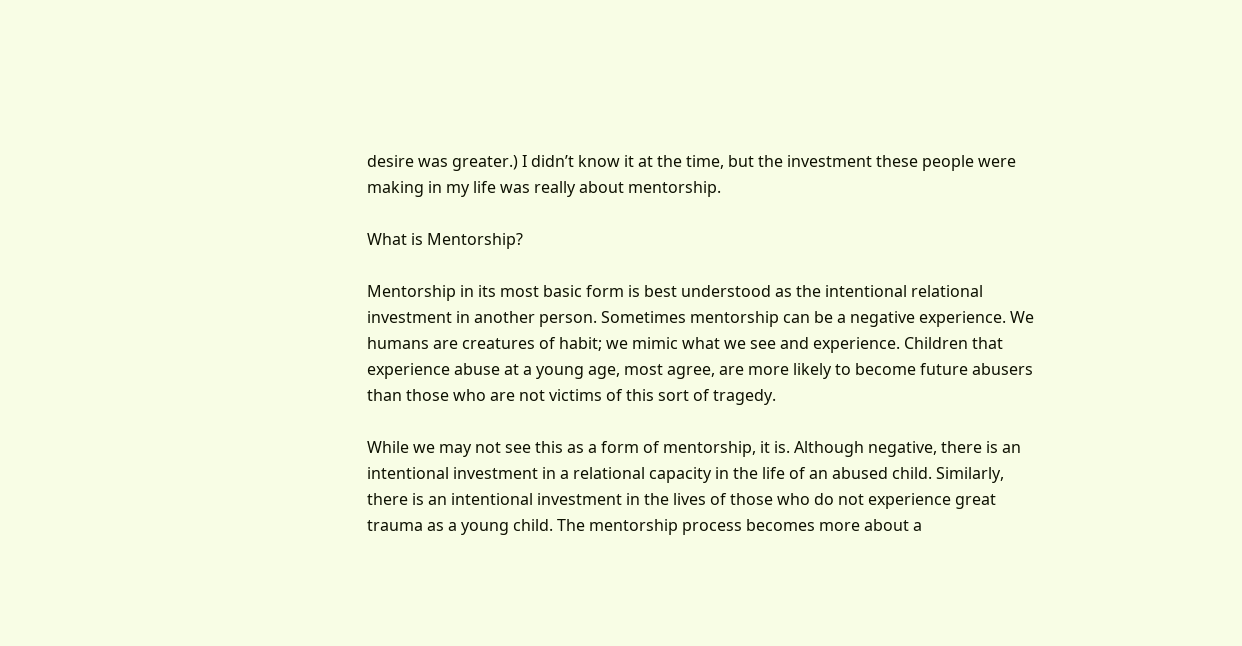desire was greater.) I didn’t know it at the time, but the investment these people were making in my life was really about mentorship.

What is Mentorship?

Mentorship in its most basic form is best understood as the intentional relational investment in another person. Sometimes mentorship can be a negative experience. We humans are creatures of habit; we mimic what we see and experience. Children that experience abuse at a young age, most agree, are more likely to become future abusers than those who are not victims of this sort of tragedy.

While we may not see this as a form of mentorship, it is. Although negative, there is an intentional investment in a relational capacity in the life of an abused child. Similarly, there is an intentional investment in the lives of those who do not experience great trauma as a young child. The mentorship process becomes more about a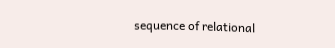sequence of relational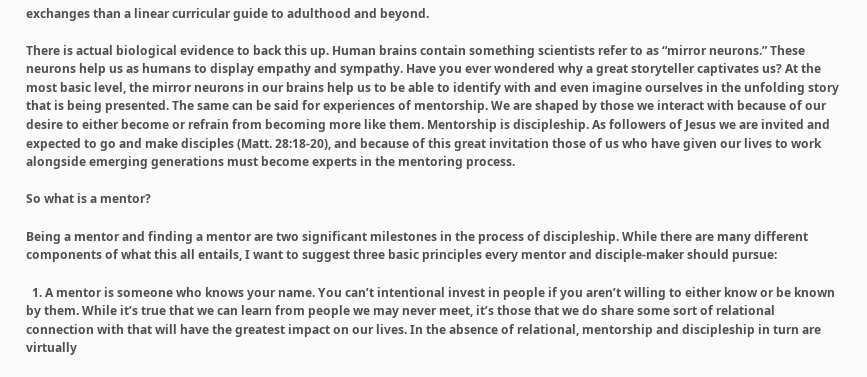exchanges than a linear curricular guide to adulthood and beyond.

There is actual biological evidence to back this up. Human brains contain something scientists refer to as “mirror neurons.” These neurons help us as humans to display empathy and sympathy. Have you ever wondered why a great storyteller captivates us? At the most basic level, the mirror neurons in our brains help us to be able to identify with and even imagine ourselves in the unfolding story that is being presented. The same can be said for experiences of mentorship. We are shaped by those we interact with because of our desire to either become or refrain from becoming more like them. Mentorship is discipleship. As followers of Jesus we are invited and expected to go and make disciples (Matt. 28:18-20), and because of this great invitation those of us who have given our lives to work alongside emerging generations must become experts in the mentoring process.

So what is a mentor?

Being a mentor and finding a mentor are two significant milestones in the process of discipleship. While there are many different components of what this all entails, I want to suggest three basic principles every mentor and disciple-maker should pursue:

  1. A mentor is someone who knows your name. You can’t intentional invest in people if you aren’t willing to either know or be known by them. While it’s true that we can learn from people we may never meet, it’s those that we do share some sort of relational connection with that will have the greatest impact on our lives. In the absence of relational, mentorship and discipleship in turn are virtually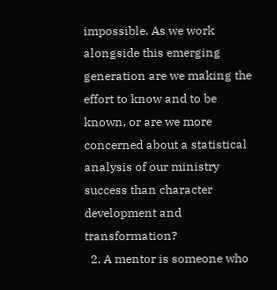impossible. As we work alongside this emerging generation are we making the effort to know and to be known, or are we more concerned about a statistical analysis of our ministry success than character development and transformation?
  2. A mentor is someone who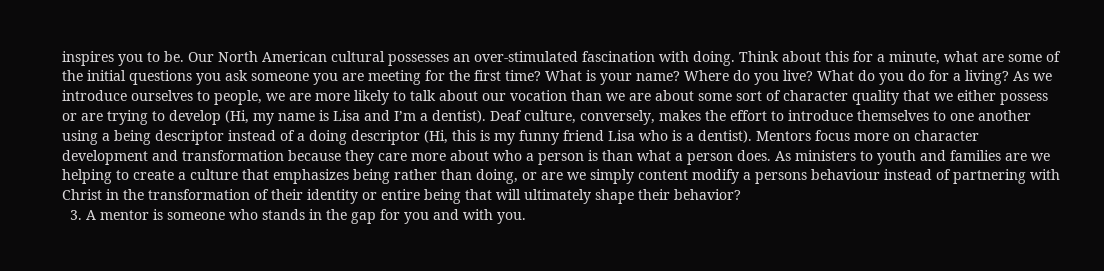inspires you to be. Our North American cultural possesses an over-stimulated fascination with doing. Think about this for a minute, what are some of the initial questions you ask someone you are meeting for the first time? What is your name? Where do you live? What do you do for a living? As we introduce ourselves to people, we are more likely to talk about our vocation than we are about some sort of character quality that we either possess or are trying to develop (Hi, my name is Lisa and I’m a dentist). Deaf culture, conversely, makes the effort to introduce themselves to one another using a being descriptor instead of a doing descriptor (Hi, this is my funny friend Lisa who is a dentist). Mentors focus more on character development and transformation because they care more about who a person is than what a person does. As ministers to youth and families are we helping to create a culture that emphasizes being rather than doing, or are we simply content modify a persons behaviour instead of partnering with Christ in the transformation of their identity or entire being that will ultimately shape their behavior?
  3. A mentor is someone who stands in the gap for you and with you.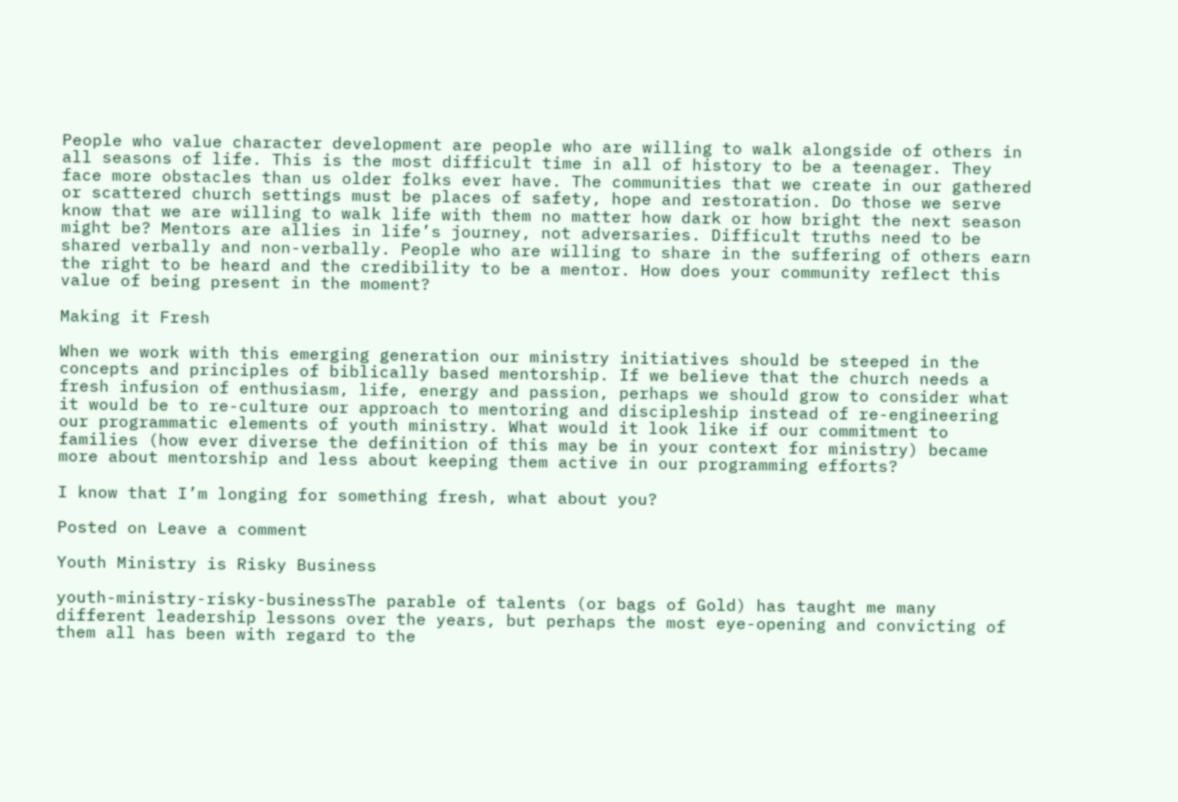People who value character development are people who are willing to walk alongside of others in all seasons of life. This is the most difficult time in all of history to be a teenager. They face more obstacles than us older folks ever have. The communities that we create in our gathered or scattered church settings must be places of safety, hope and restoration. Do those we serve know that we are willing to walk life with them no matter how dark or how bright the next season might be? Mentors are allies in life’s journey, not adversaries. Difficult truths need to be shared verbally and non-verbally. People who are willing to share in the suffering of others earn the right to be heard and the credibility to be a mentor. How does your community reflect this value of being present in the moment?

Making it Fresh

When we work with this emerging generation our ministry initiatives should be steeped in the concepts and principles of biblically based mentorship. If we believe that the church needs a fresh infusion of enthusiasm, life, energy and passion, perhaps we should grow to consider what it would be to re-culture our approach to mentoring and discipleship instead of re-engineering our programmatic elements of youth ministry. What would it look like if our commitment to families (how ever diverse the definition of this may be in your context for ministry) became more about mentorship and less about keeping them active in our programming efforts?

I know that I’m longing for something fresh, what about you?

Posted on Leave a comment

Youth Ministry is Risky Business

youth-ministry-risky-businessThe parable of talents (or bags of Gold) has taught me many different leadership lessons over the years, but perhaps the most eye-opening and convicting of them all has been with regard to the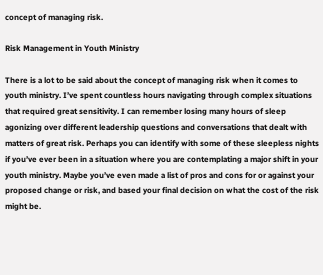concept of managing risk.

Risk Management in Youth Ministry

There is a lot to be said about the concept of managing risk when it comes to youth ministry. I’ve spent countless hours navigating through complex situations that required great sensitivity. I can remember losing many hours of sleep agonizing over different leadership questions and conversations that dealt with matters of great risk. Perhaps you can identify with some of these sleepless nights if you’ve ever been in a situation where you are contemplating a major shift in your youth ministry. Maybe you’ve even made a list of pros and cons for or against your proposed change or risk, and based your final decision on what the cost of the risk might be.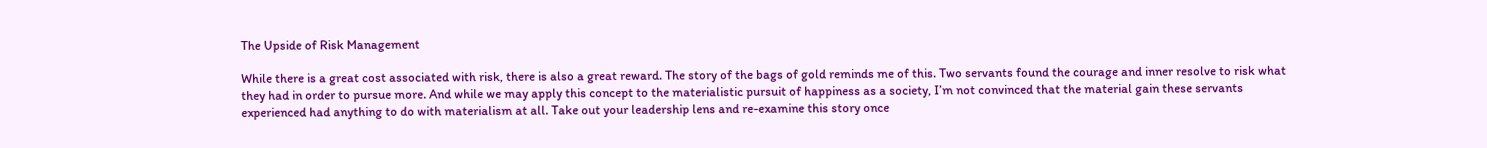The Upside of Risk Management

While there is a great cost associated with risk, there is also a great reward. The story of the bags of gold reminds me of this. Two servants found the courage and inner resolve to risk what they had in order to pursue more. And while we may apply this concept to the materialistic pursuit of happiness as a society, I’m not convinced that the material gain these servants experienced had anything to do with materialism at all. Take out your leadership lens and re-examine this story once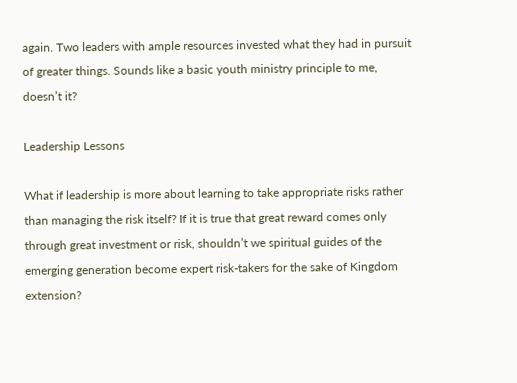again. Two leaders with ample resources invested what they had in pursuit of greater things. Sounds like a basic youth ministry principle to me, doesn’t it?

Leadership Lessons

What if leadership is more about learning to take appropriate risks rather than managing the risk itself? If it is true that great reward comes only through great investment or risk, shouldn’t we spiritual guides of the emerging generation become expert risk-takers for the sake of Kingdom extension?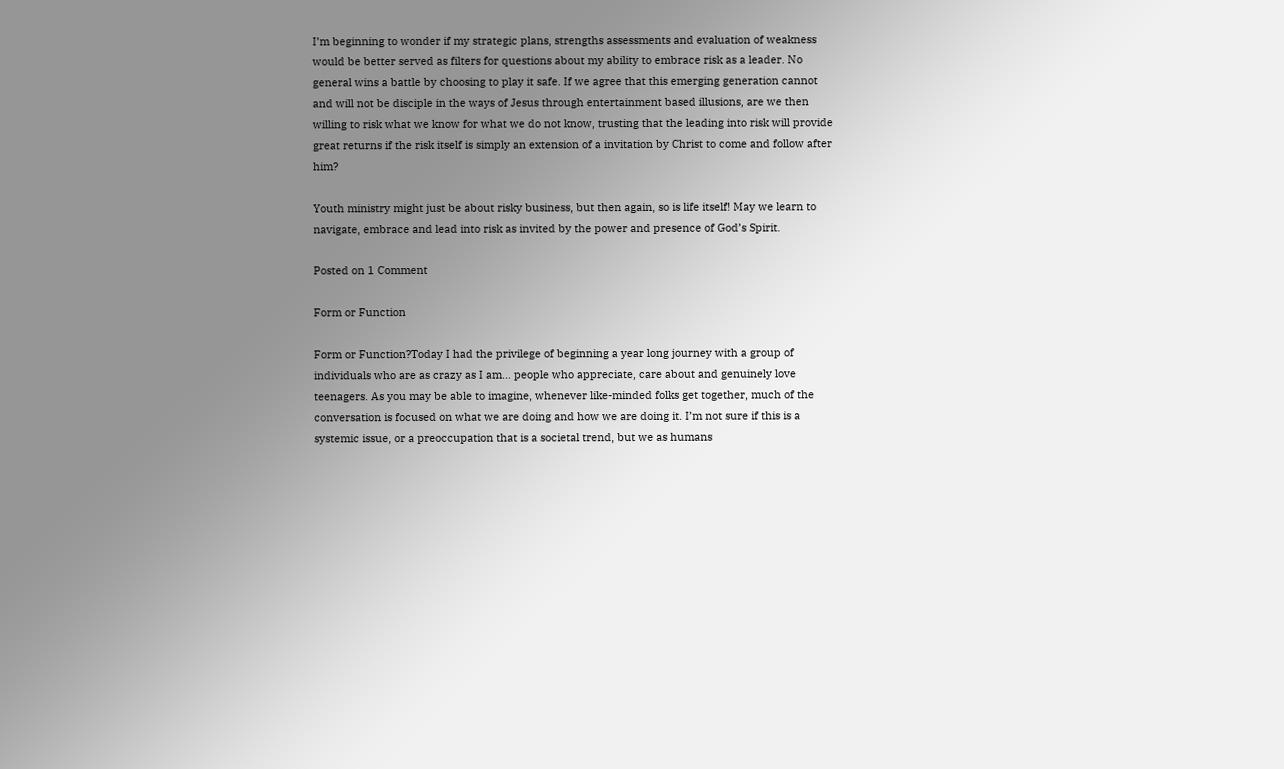I’m beginning to wonder if my strategic plans, strengths assessments and evaluation of weakness would be better served as filters for questions about my ability to embrace risk as a leader. No general wins a battle by choosing to play it safe. If we agree that this emerging generation cannot and will not be disciple in the ways of Jesus through entertainment based illusions, are we then willing to risk what we know for what we do not know, trusting that the leading into risk will provide great returns if the risk itself is simply an extension of a invitation by Christ to come and follow after him?

Youth ministry might just be about risky business, but then again, so is life itself! May we learn to navigate, embrace and lead into risk as invited by the power and presence of God’s Spirit.

Posted on 1 Comment

Form or Function

Form or Function?Today I had the privilege of beginning a year long journey with a group of individuals who are as crazy as I am… people who appreciate, care about and genuinely love teenagers. As you may be able to imagine, whenever like-minded folks get together, much of the conversation is focused on what we are doing and how we are doing it. I’m not sure if this is a systemic issue, or a preoccupation that is a societal trend, but we as humans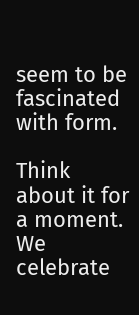seem to be fascinated with form.

Think about it for a moment. We celebrate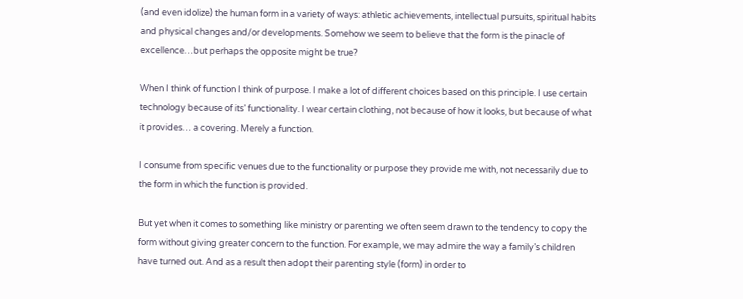(and even idolize) the human form in a variety of ways: athletic achievements, intellectual pursuits, spiritual habits and physical changes and/or developments. Somehow we seem to believe that the form is the pinacle of excellence…but perhaps the opposite might be true?

When I think of function I think of purpose. I make a lot of different choices based on this principle. I use certain technology because of its’ functionality. I wear certain clothing, not because of how it looks, but because of what it provides… a covering. Merely a function.

I consume from specific venues due to the functionality or purpose they provide me with, not necessarily due to the form in which the function is provided.

But yet when it comes to something like ministry or parenting we often seem drawn to the tendency to copy the form without giving greater concern to the function. For example, we may admire the way a family’s children have turned out. And as a result then adopt their parenting style (form) in order to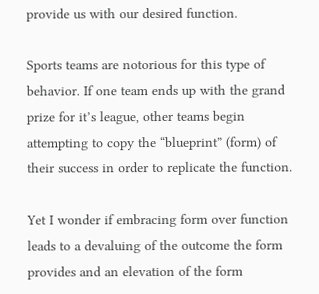provide us with our desired function.

Sports teams are notorious for this type of behavior. If one team ends up with the grand prize for it’s league, other teams begin attempting to copy the “blueprint” (form) of their success in order to replicate the function.

Yet I wonder if embracing form over function leads to a devaluing of the outcome the form provides and an elevation of the form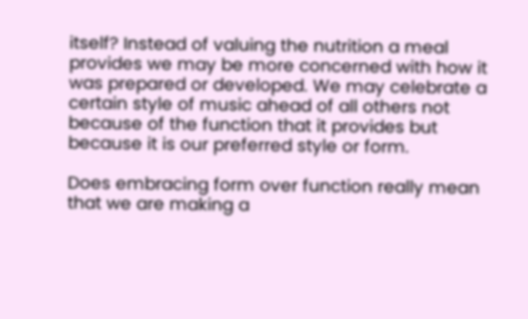itself? Instead of valuing the nutrition a meal provides we may be more concerned with how it was prepared or developed. We may celebrate a certain style of music ahead of all others not because of the function that it provides but because it is our preferred style or form.

Does embracing form over function really mean that we are making a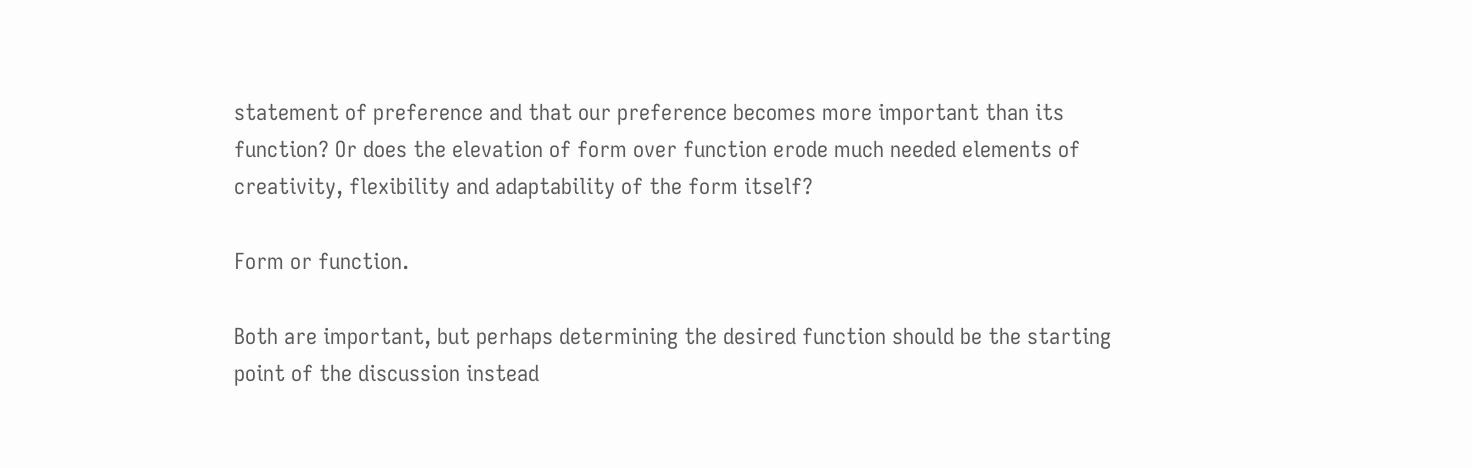statement of preference and that our preference becomes more important than its function? Or does the elevation of form over function erode much needed elements of creativity, flexibility and adaptability of the form itself?

Form or function.

Both are important, but perhaps determining the desired function should be the starting point of the discussion instead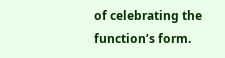of celebrating the function’s form.